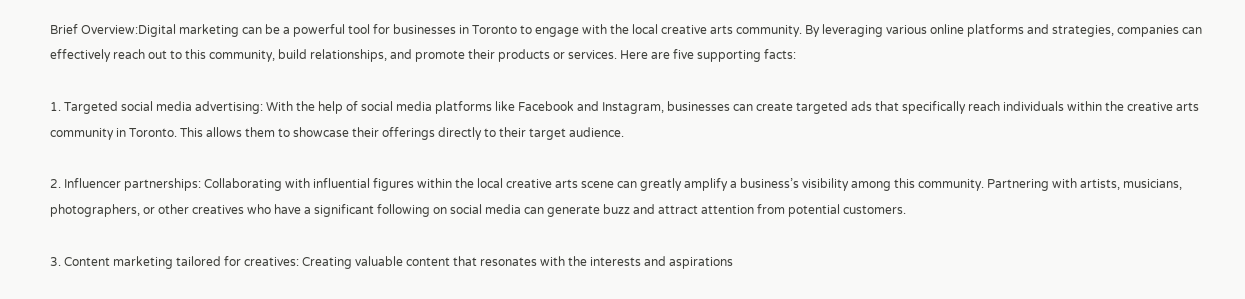Brief Overview:Digital marketing can be a powerful tool for businesses in Toronto to engage with the local creative arts community. By leveraging various online platforms and strategies, companies can effectively reach out to this community, build relationships, and promote their products or services. Here are five supporting facts:

1. Targeted social media advertising: With the help of social media platforms like Facebook and Instagram, businesses can create targeted ads that specifically reach individuals within the creative arts community in Toronto. This allows them to showcase their offerings directly to their target audience.

2. Influencer partnerships: Collaborating with influential figures within the local creative arts scene can greatly amplify a business’s visibility among this community. Partnering with artists, musicians, photographers, or other creatives who have a significant following on social media can generate buzz and attract attention from potential customers.

3. Content marketing tailored for creatives: Creating valuable content that resonates with the interests and aspirations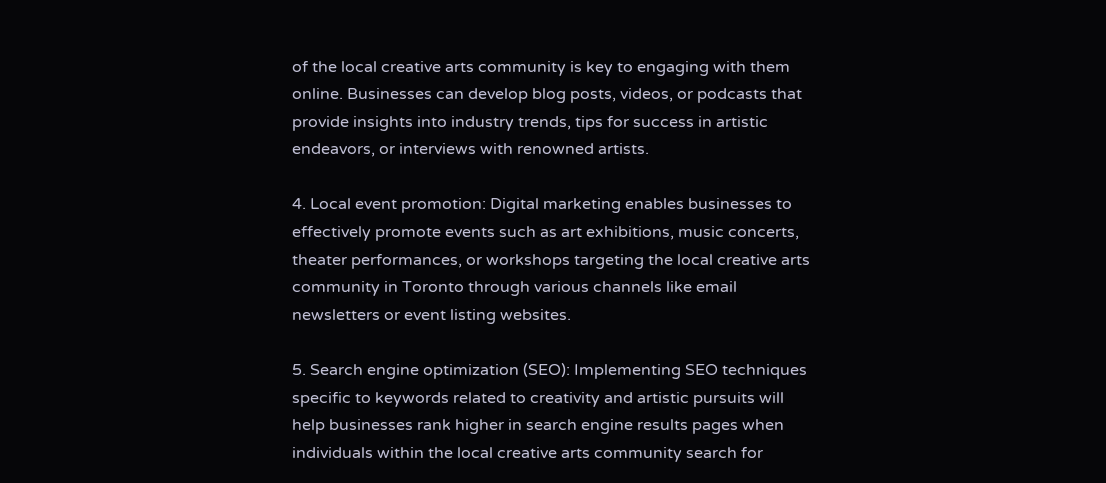of the local creative arts community is key to engaging with them online. Businesses can develop blog posts, videos, or podcasts that provide insights into industry trends, tips for success in artistic endeavors, or interviews with renowned artists.

4. Local event promotion: Digital marketing enables businesses to effectively promote events such as art exhibitions, music concerts, theater performances, or workshops targeting the local creative arts community in Toronto through various channels like email newsletters or event listing websites.

5. Search engine optimization (SEO): Implementing SEO techniques specific to keywords related to creativity and artistic pursuits will help businesses rank higher in search engine results pages when individuals within the local creative arts community search for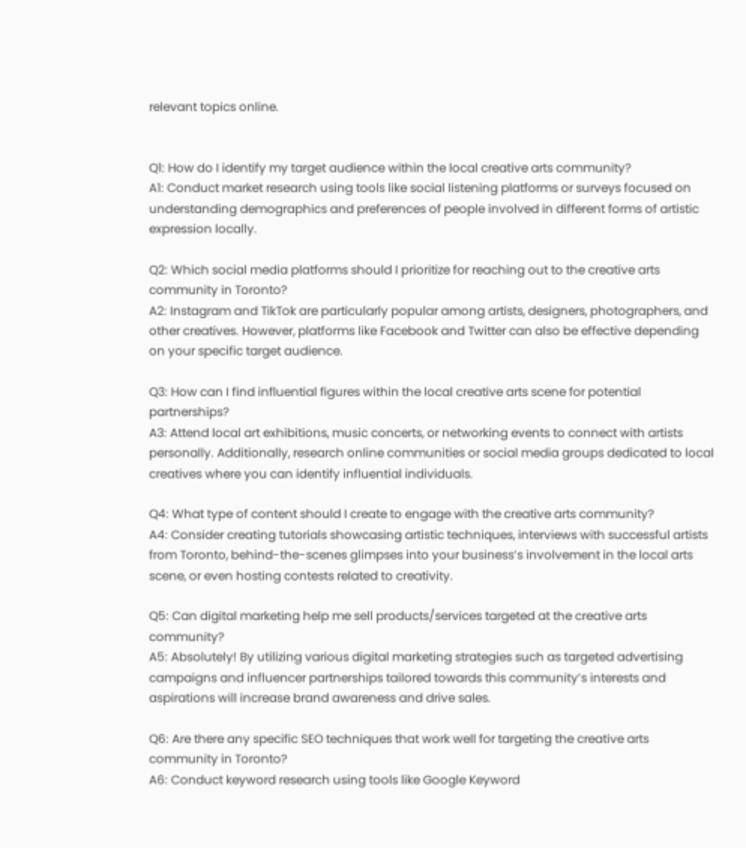relevant topics online.


Q1: How do I identify my target audience within the local creative arts community?
A1: Conduct market research using tools like social listening platforms or surveys focused on understanding demographics and preferences of people involved in different forms of artistic expression locally.

Q2: Which social media platforms should I prioritize for reaching out to the creative arts community in Toronto?
A2: Instagram and TikTok are particularly popular among artists, designers, photographers, and other creatives. However, platforms like Facebook and Twitter can also be effective depending on your specific target audience.

Q3: How can I find influential figures within the local creative arts scene for potential partnerships?
A3: Attend local art exhibitions, music concerts, or networking events to connect with artists personally. Additionally, research online communities or social media groups dedicated to local creatives where you can identify influential individuals.

Q4: What type of content should I create to engage with the creative arts community?
A4: Consider creating tutorials showcasing artistic techniques, interviews with successful artists from Toronto, behind-the-scenes glimpses into your business’s involvement in the local arts scene, or even hosting contests related to creativity.

Q5: Can digital marketing help me sell products/services targeted at the creative arts community?
A5: Absolutely! By utilizing various digital marketing strategies such as targeted advertising campaigns and influencer partnerships tailored towards this community’s interests and aspirations will increase brand awareness and drive sales.

Q6: Are there any specific SEO techniques that work well for targeting the creative arts community in Toronto?
A6: Conduct keyword research using tools like Google Keyword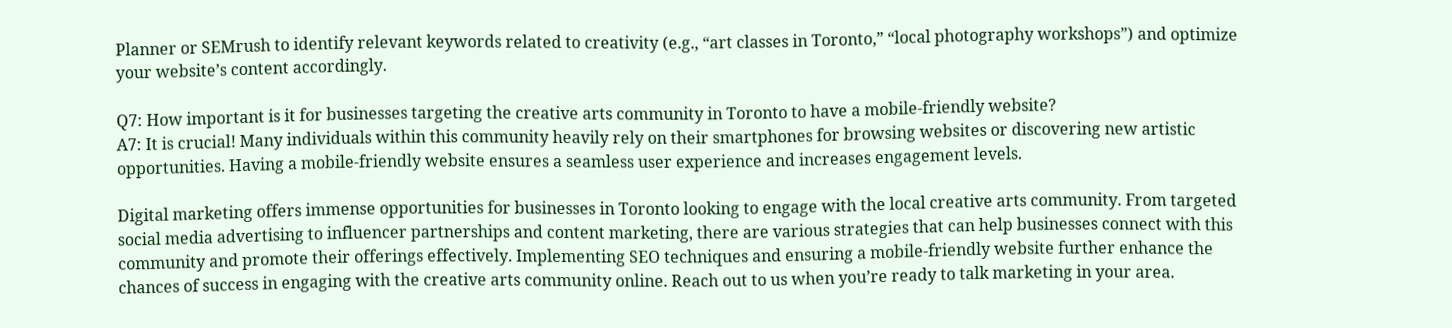Planner or SEMrush to identify relevant keywords related to creativity (e.g., “art classes in Toronto,” “local photography workshops”) and optimize your website’s content accordingly.

Q7: How important is it for businesses targeting the creative arts community in Toronto to have a mobile-friendly website?
A7: It is crucial! Many individuals within this community heavily rely on their smartphones for browsing websites or discovering new artistic opportunities. Having a mobile-friendly website ensures a seamless user experience and increases engagement levels.

Digital marketing offers immense opportunities for businesses in Toronto looking to engage with the local creative arts community. From targeted social media advertising to influencer partnerships and content marketing, there are various strategies that can help businesses connect with this community and promote their offerings effectively. Implementing SEO techniques and ensuring a mobile-friendly website further enhance the chances of success in engaging with the creative arts community online. Reach out to us when you’re ready to talk marketing in your area.